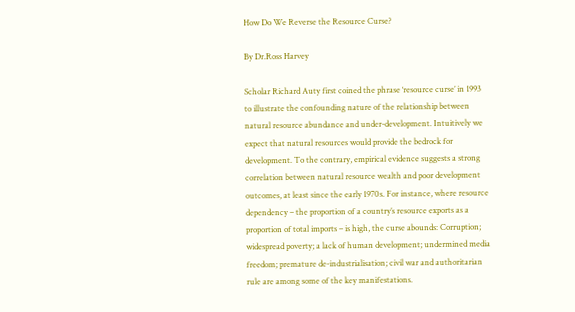How Do We Reverse the Resource Curse?

By Dr.Ross Harvey

Scholar Richard Auty first coined the phrase ‘resource curse’ in 1993 to illustrate the confounding nature of the relationship between natural resource abundance and under-development. Intuitively we expect that natural resources would provide the bedrock for development. To the contrary, empirical evidence suggests a strong correlation between natural resource wealth and poor development outcomes, at least since the early 1970s. For instance, where resource dependency – the proportion of a country’s resource exports as a proportion of total imports – is high, the curse abounds: Corruption; widespread poverty; a lack of human development; undermined media freedom; premature de-industrialisation; civil war and authoritarian rule are among some of the key manifestations.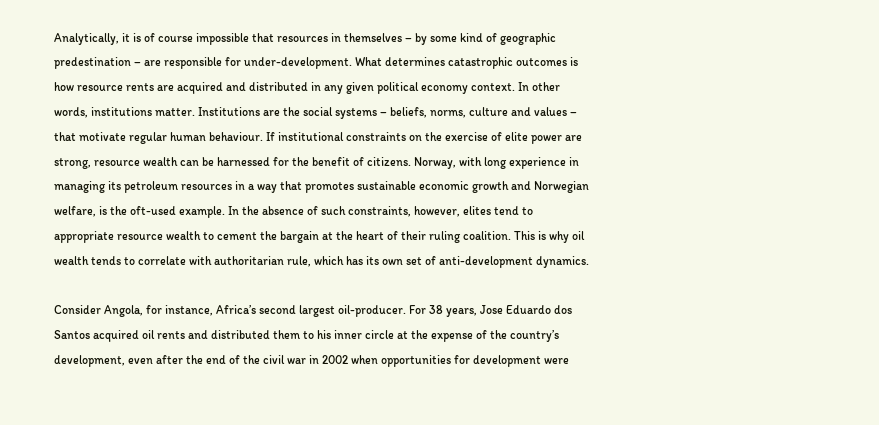Analytically, it is of course impossible that resources in themselves – by some kind of geographic predestination – are responsible for under-development. What determines catastrophic outcomes is how resource rents are acquired and distributed in any given political economy context. In other words, institutions matter. Institutions are the social systems – beliefs, norms, culture and values – that motivate regular human behaviour. If institutional constraints on the exercise of elite power are strong, resource wealth can be harnessed for the benefit of citizens. Norway, with long experience in managing its petroleum resources in a way that promotes sustainable economic growth and Norwegian welfare, is the oft-used example. In the absence of such constraints, however, elites tend to appropriate resource wealth to cement the bargain at the heart of their ruling coalition. This is why oil wealth tends to correlate with authoritarian rule, which has its own set of anti-development dynamics.

Consider Angola, for instance, Africa’s second largest oil-producer. For 38 years, Jose Eduardo dos Santos acquired oil rents and distributed them to his inner circle at the expense of the country’s development, even after the end of the civil war in 2002 when opportunities for development were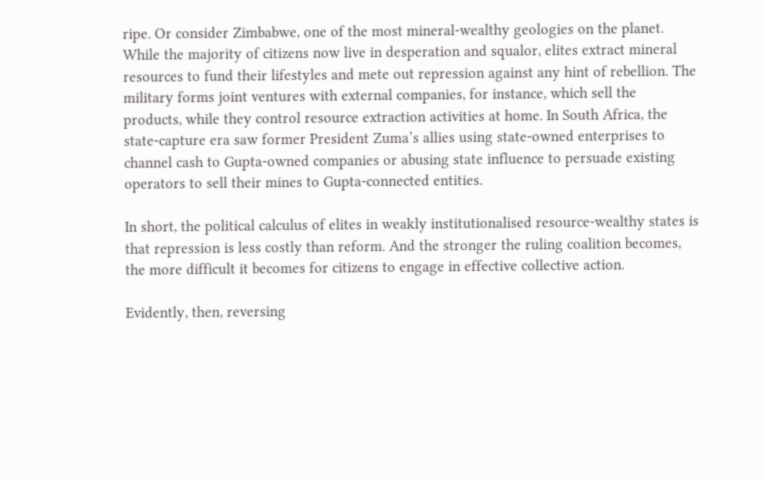ripe. Or consider Zimbabwe, one of the most mineral-wealthy geologies on the planet. While the majority of citizens now live in desperation and squalor, elites extract mineral resources to fund their lifestyles and mete out repression against any hint of rebellion. The military forms joint ventures with external companies, for instance, which sell the products, while they control resource extraction activities at home. In South Africa, the state-capture era saw former President Zuma’s allies using state-owned enterprises to channel cash to Gupta-owned companies or abusing state influence to persuade existing operators to sell their mines to Gupta-connected entities.

In short, the political calculus of elites in weakly institutionalised resource-wealthy states is that repression is less costly than reform. And the stronger the ruling coalition becomes, the more difficult it becomes for citizens to engage in effective collective action.

Evidently, then, reversing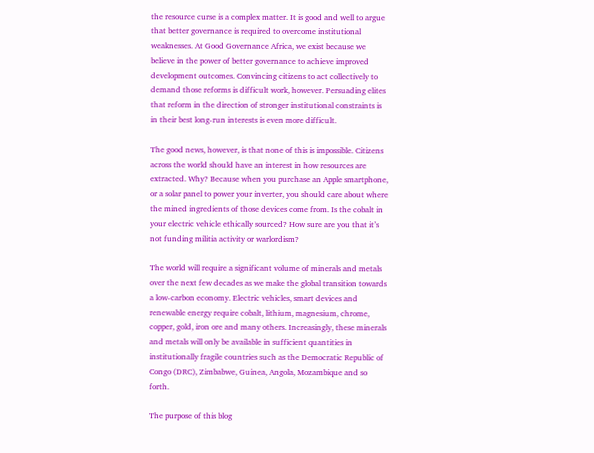the resource curse is a complex matter. It is good and well to argue that better governance is required to overcome institutional weaknesses. At Good Governance Africa, we exist because we believe in the power of better governance to achieve improved development outcomes. Convincing citizens to act collectively to demand those reforms is difficult work, however. Persuading elites that reform in the direction of stronger institutional constraints is in their best long-run interests is even more difficult.

The good news, however, is that none of this is impossible. Citizens across the world should have an interest in how resources are extracted. Why? Because when you purchase an Apple smartphone, or a solar panel to power your inverter, you should care about where the mined ingredients of those devices come from. Is the cobalt in your electric vehicle ethically sourced? How sure are you that it’s not funding militia activity or warlordism?

The world will require a significant volume of minerals and metals over the next few decades as we make the global transition towards a low-carbon economy. Electric vehicles, smart devices and renewable energy require cobalt, lithium, magnesium, chrome, copper, gold, iron ore and many others. Increasingly, these minerals and metals will only be available in sufficient quantities in institutionally fragile countries such as the Democratic Republic of Congo (DRC), Zimbabwe, Guinea, Angola, Mozambique and so forth.

The purpose of this blog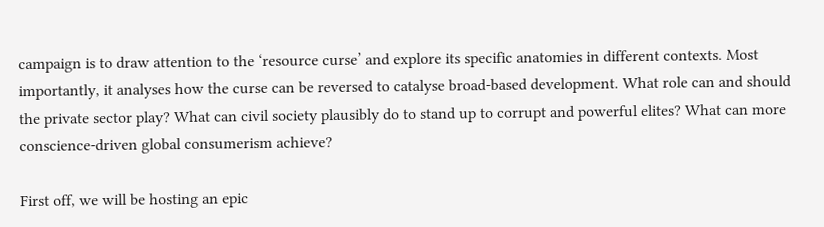campaign is to draw attention to the ‘resource curse’ and explore its specific anatomies in different contexts. Most importantly, it analyses how the curse can be reversed to catalyse broad-based development. What role can and should the private sector play? What can civil society plausibly do to stand up to corrupt and powerful elites? What can more conscience-driven global consumerism achieve?

First off, we will be hosting an epic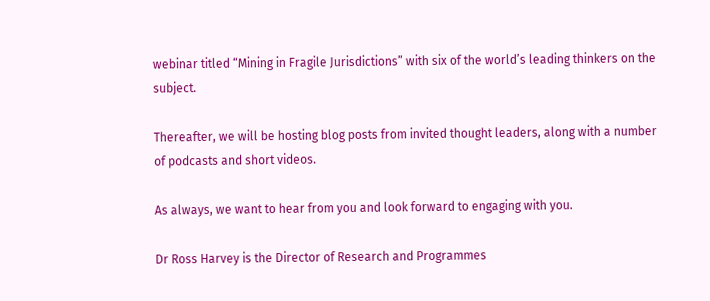webinar titled “Mining in Fragile Jurisdictions” with six of the world’s leading thinkers on the subject.

Thereafter, we will be hosting blog posts from invited thought leaders, along with a number of podcasts and short videos.

As always, we want to hear from you and look forward to engaging with you.

Dr Ross Harvey is the Director of Research and Programmes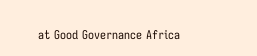at Good Governance Africa